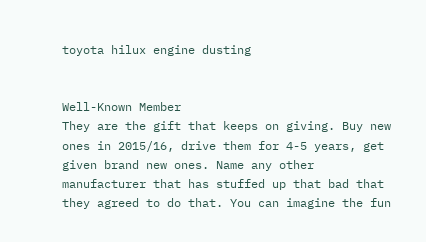toyota hilux engine dusting


Well-Known Member
They are the gift that keeps on giving. Buy new ones in 2015/16, drive them for 4-5 years, get given brand new ones. Name any other manufacturer that has stuffed up that bad that they agreed to do that. You can imagine the fun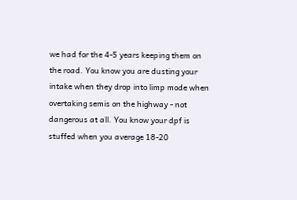we had for the 4-5 years keeping them on the road. You know you are dusting your intake when they drop into limp mode when overtaking semis on the highway - not dangerous at all. You know your dpf is stuffed when you average 18-20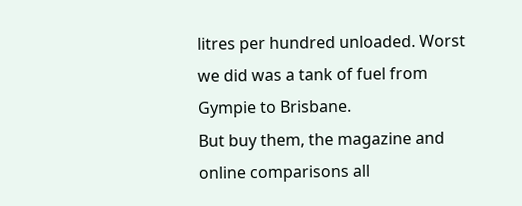litres per hundred unloaded. Worst we did was a tank of fuel from Gympie to Brisbane.
But buy them, the magazine and online comparisons all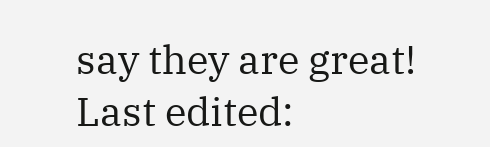say they are great!
Last edited: